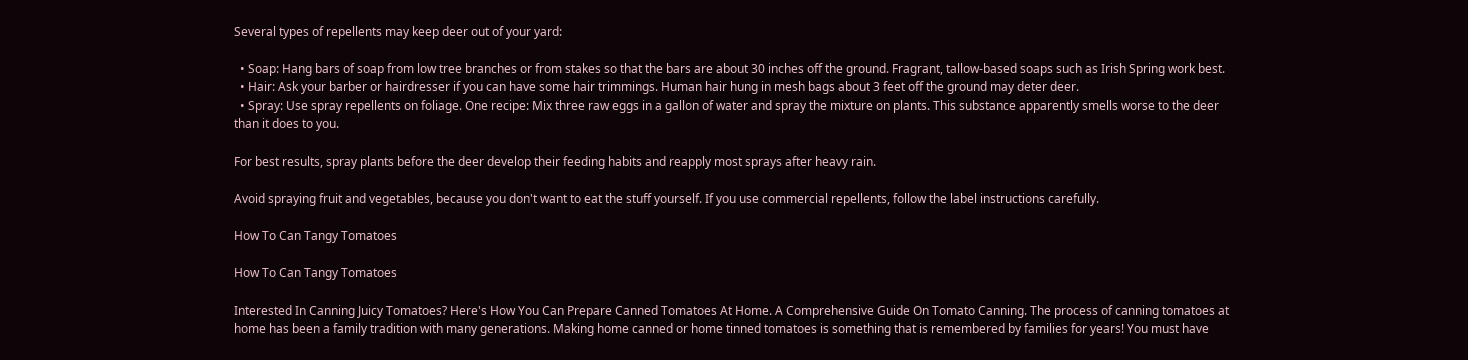Several types of repellents may keep deer out of your yard:

  • Soap: Hang bars of soap from low tree branches or from stakes so that the bars are about 30 inches off the ground. Fragrant, tallow-based soaps such as Irish Spring work best.
  • Hair: Ask your barber or hairdresser if you can have some hair trimmings. Human hair hung in mesh bags about 3 feet off the ground may deter deer.
  • Spray: Use spray repellents on foliage. One recipe: Mix three raw eggs in a gallon of water and spray the mixture on plants. This substance apparently smells worse to the deer than it does to you.

For best results, spray plants before the deer develop their feeding habits and reapply most sprays after heavy rain.

Avoid spraying fruit and vegetables, because you don't want to eat the stuff yourself. If you use commercial repellents, follow the label instructions carefully.

How To Can Tangy Tomatoes

How To Can Tangy Tomatoes

Interested In Canning Juicy Tomatoes? Here's How You Can Prepare Canned Tomatoes At Home. A Comprehensive Guide On Tomato Canning. The process of canning tomatoes at home has been a family tradition with many generations. Making home canned or home tinned tomatoes is something that is remembered by families for years! You must have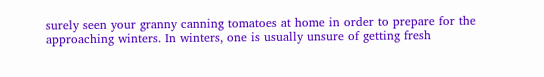surely seen your granny canning tomatoes at home in order to prepare for the approaching winters. In winters, one is usually unsure of getting fresh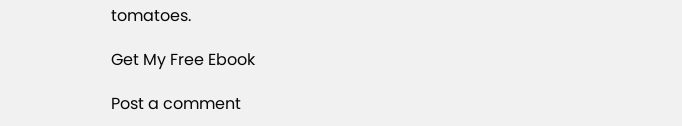tomatoes.

Get My Free Ebook

Post a comment